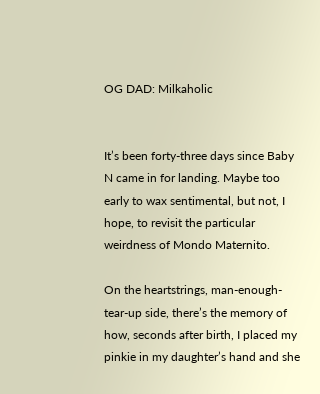OG DAD: Milkaholic


It’s been forty-three days since Baby N came in for landing. Maybe too early to wax sentimental, but not, I hope, to revisit the particular weirdness of Mondo Maternito.

On the heartstrings, man-enough-tear-up side, there’s the memory of how, seconds after birth, I placed my pinkie in my daughter’s hand and she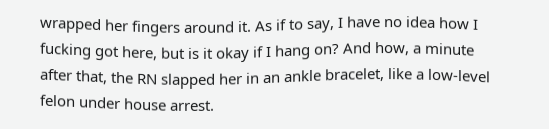wrapped her fingers around it. As if to say, I have no idea how I fucking got here, but is it okay if I hang on? And how, a minute after that, the RN slapped her in an ankle bracelet, like a low-level felon under house arrest.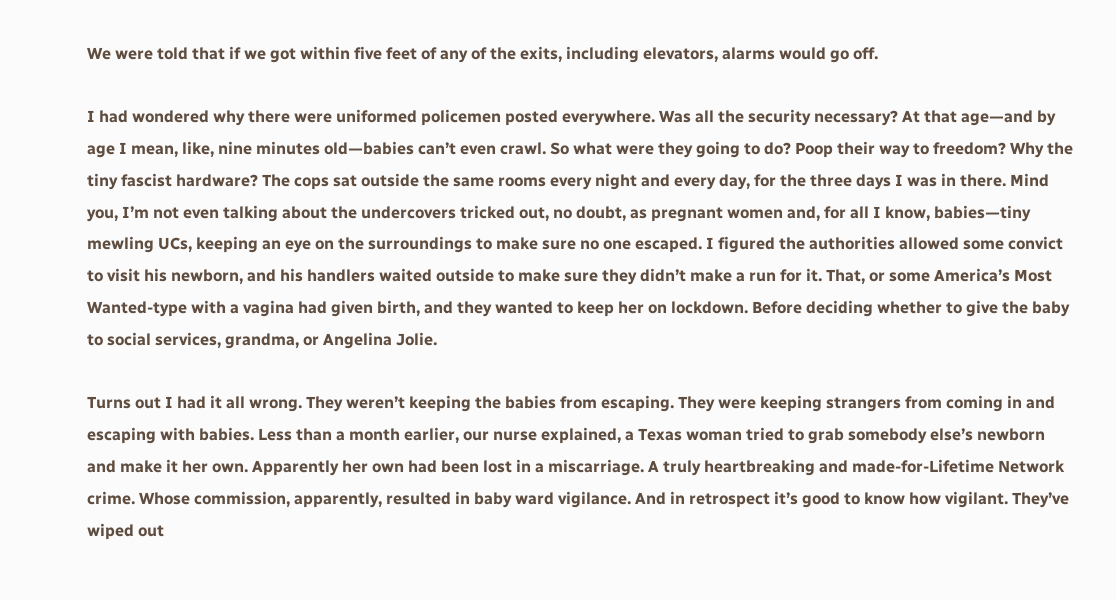We were told that if we got within five feet of any of the exits, including elevators, alarms would go off.

I had wondered why there were uniformed policemen posted everywhere. Was all the security necessary? At that age—and by age I mean, like, nine minutes old—babies can’t even crawl. So what were they going to do? Poop their way to freedom? Why the tiny fascist hardware? The cops sat outside the same rooms every night and every day, for the three days I was in there. Mind you, I’m not even talking about the undercovers tricked out, no doubt, as pregnant women and, for all I know, babies—tiny mewling UCs, keeping an eye on the surroundings to make sure no one escaped. I figured the authorities allowed some convict to visit his newborn, and his handlers waited outside to make sure they didn’t make a run for it. That, or some America’s Most Wanted-type with a vagina had given birth, and they wanted to keep her on lockdown. Before deciding whether to give the baby to social services, grandma, or Angelina Jolie.

Turns out I had it all wrong. They weren’t keeping the babies from escaping. They were keeping strangers from coming in and escaping with babies. Less than a month earlier, our nurse explained, a Texas woman tried to grab somebody else’s newborn and make it her own. Apparently her own had been lost in a miscarriage. A truly heartbreaking and made-for-Lifetime Network crime. Whose commission, apparently, resulted in baby ward vigilance. And in retrospect it’s good to know how vigilant. They’ve wiped out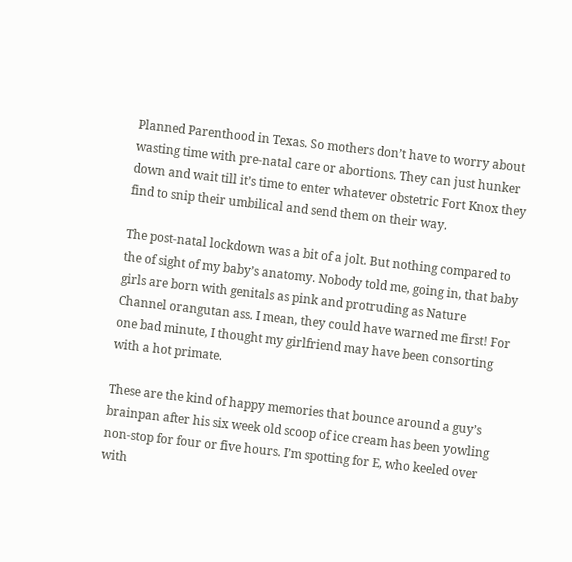Planned Parenthood in Texas. So mothers don’t have to worry about wasting time with pre-natal care or abortions. They can just hunker down and wait till it’s time to enter whatever obstetric Fort Knox they find to snip their umbilical and send them on their way.

The post-natal lockdown was a bit of a jolt. But nothing compared to the of sight of my baby’s anatomy. Nobody told me, going in, that baby girls are born with genitals as pink and protruding as Nature Channel orangutan ass. I mean, they could have warned me first! For one bad minute, I thought my girlfriend may have been consorting with a hot primate.

These are the kind of happy memories that bounce around a guy’s brainpan after his six week old scoop of ice cream has been yowling non-stop for four or five hours. I’m spotting for E, who keeled over with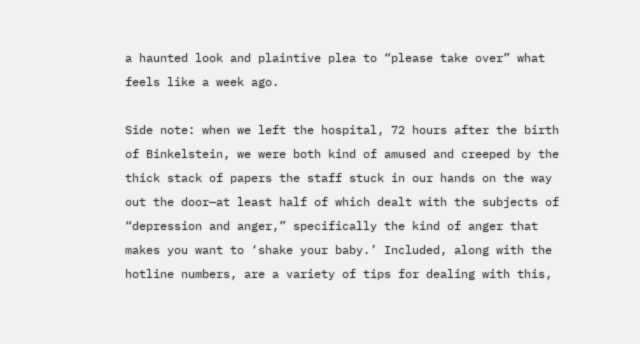a haunted look and plaintive plea to “please take over” what feels like a week ago.

Side note: when we left the hospital, 72 hours after the birth of Binkelstein, we were both kind of amused and creeped by the thick stack of papers the staff stuck in our hands on the way out the door—at least half of which dealt with the subjects of “depression and anger,” specifically the kind of anger that makes you want to ‘shake your baby.’ Included, along with the hotline numbers, are a variety of tips for dealing with this,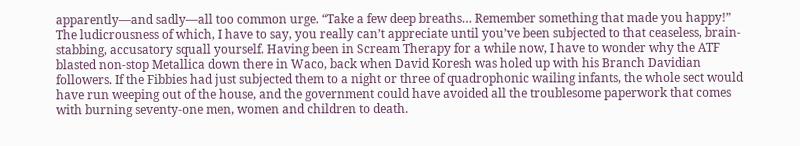apparently—and sadly—all too common urge. “Take a few deep breaths… Remember something that made you happy!” The ludicrousness of which, I have to say, you really can’t appreciate until you’ve been subjected to that ceaseless, brain-stabbing, accusatory squall yourself. Having been in Scream Therapy for a while now, I have to wonder why the ATF blasted non-stop Metallica down there in Waco, back when David Koresh was holed up with his Branch Davidian followers. If the Fibbies had just subjected them to a night or three of quadrophonic wailing infants, the whole sect would have run weeping out of the house, and the government could have avoided all the troublesome paperwork that comes with burning seventy-one men, women and children to death.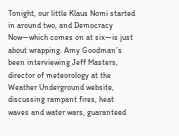Tonight, our little Klaus Nomi started in around two, and Democracy Now—which comes on at six—is just about wrapping. Amy Goodman’s been interviewing Jeff Masters, director of meteorology at the Weather Underground website, discussing rampant fires, heat waves and water wars, guaranteed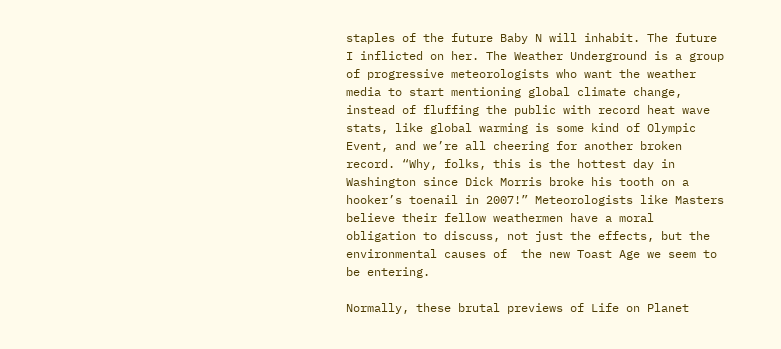staples of the future Baby N will inhabit. The future I inflicted on her. The Weather Underground is a group of progressive meteorologists who want the weather media to start mentioning global climate change, instead of fluffing the public with record heat wave stats, like global warming is some kind of Olympic Event, and we’re all cheering for another broken record. “Why, folks, this is the hottest day in Washington since Dick Morris broke his tooth on a hooker’s toenail in 2007!” Meteorologists like Masters believe their fellow weathermen have a moral obligation to discuss, not just the effects, but the environmental causes of  the new Toast Age we seem to be entering.

Normally, these brutal previews of Life on Planet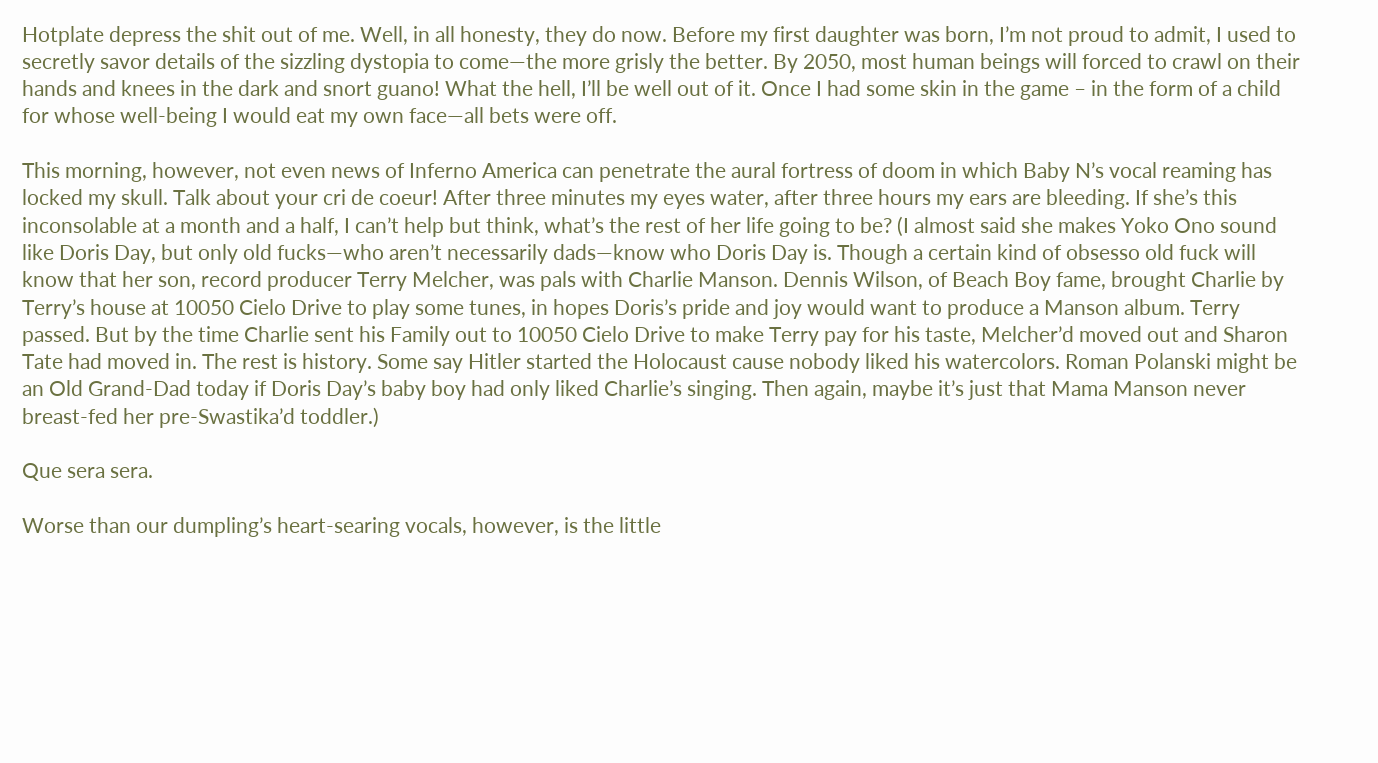Hotplate depress the shit out of me. Well, in all honesty, they do now. Before my first daughter was born, I’m not proud to admit, I used to secretly savor details of the sizzling dystopia to come—the more grisly the better. By 2050, most human beings will forced to crawl on their hands and knees in the dark and snort guano! What the hell, I’ll be well out of it. Once I had some skin in the game – in the form of a child for whose well-being I would eat my own face—all bets were off.

This morning, however, not even news of Inferno America can penetrate the aural fortress of doom in which Baby N’s vocal reaming has locked my skull. Talk about your cri de coeur! After three minutes my eyes water, after three hours my ears are bleeding. If she’s this inconsolable at a month and a half, I can’t help but think, what’s the rest of her life going to be? (I almost said she makes Yoko Ono sound like Doris Day, but only old fucks—who aren’t necessarily dads—know who Doris Day is. Though a certain kind of obsesso old fuck will know that her son, record producer Terry Melcher, was pals with Charlie Manson. Dennis Wilson, of Beach Boy fame, brought Charlie by Terry’s house at 10050 Cielo Drive to play some tunes, in hopes Doris’s pride and joy would want to produce a Manson album. Terry passed. But by the time Charlie sent his Family out to 10050 Cielo Drive to make Terry pay for his taste, Melcher’d moved out and Sharon Tate had moved in. The rest is history. Some say Hitler started the Holocaust cause nobody liked his watercolors. Roman Polanski might be an Old Grand-Dad today if Doris Day’s baby boy had only liked Charlie’s singing. Then again, maybe it’s just that Mama Manson never breast-fed her pre-Swastika’d toddler.)

Que sera sera.

Worse than our dumpling’s heart-searing vocals, however, is the little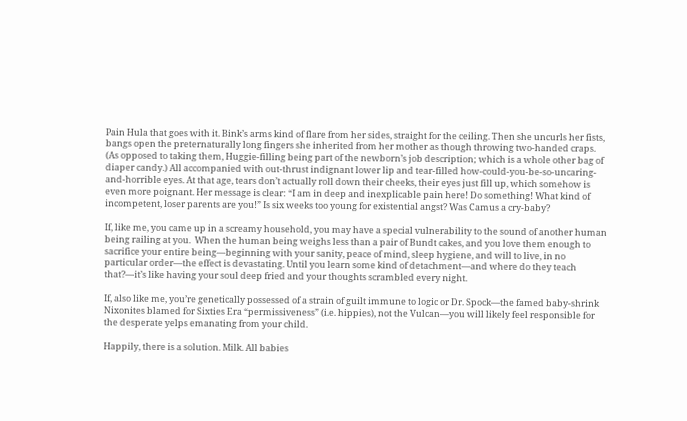Pain Hula that goes with it. Bink’s arms kind of flare from her sides, straight for the ceiling. Then she uncurls her fists, bangs open the preternaturally long fingers she inherited from her mother as though throwing two-handed craps. (As opposed to taking them, Huggie-filling being part of the newborn’s job description; which is a whole other bag of diaper candy.) All accompanied with out-thrust indignant lower lip and tear-filled how-could-you-be-so-uncaring-and-horrible eyes. At that age, tears don’t actually roll down their cheeks, their eyes just fill up, which somehow is even more poignant. Her message is clear: “I am in deep and inexplicable pain here! Do something! What kind of incompetent, loser parents are you!” Is six weeks too young for existential angst? Was Camus a cry-baby?

If, like me, you came up in a screamy household, you may have a special vulnerability to the sound of another human being railing at you.  When the human being weighs less than a pair of Bundt cakes, and you love them enough to sacrifice your entire being—beginning with your sanity, peace of mind, sleep hygiene, and will to live, in no particular order—the effect is devastating. Until you learn some kind of detachment—and where do they teach that?—it’s like having your soul deep fried and your thoughts scrambled every night.

If, also like me, you’re genetically possessed of a strain of guilt immune to logic or Dr. Spock—the famed baby-shrink Nixonites blamed for Sixties Era “permissiveness” (i.e. hippies), not the Vulcan—you will likely feel responsible for the desperate yelps emanating from your child.

Happily, there is a solution. Milk. All babies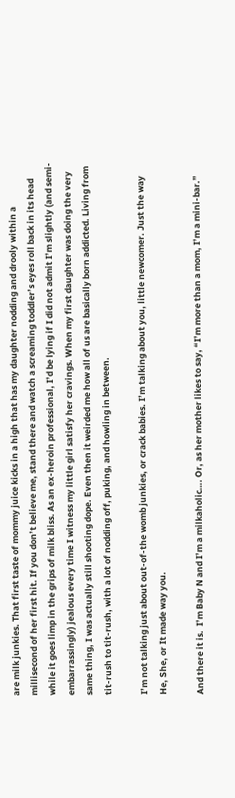are milk junkies. That first taste of mommy juice kicks in a high that has my daughter nodding and drooly within a millisecond of her first hit. If you don’t believe me, stand there and watch a screaming toddler’s eyes roll back in its head while it goes limp in the grips of milk bliss. As an ex-heroin professional, I’d be lying if I did not admit I’m slightly (and semi-embarrassingly) jealous every time I witness my little girl satisfy her cravings. When my first daughter was doing the very same thing, I was actually still shooting dope. Even then it weirded me how all of us are basically born addicted. Living from tit-rush to tit-rush, with a lot of nodding off, puking, and howling in between.

I’m not talking just about out-of-the womb junkies, or crack babies. I’m talking about you, little newcomer. Just the way He, She, or It made way you.

And there it is.  I’m Baby N and I’m a milkaholic…. Or, as her mother likes to say, “I’m more than a mom, I’m a mini-bar.”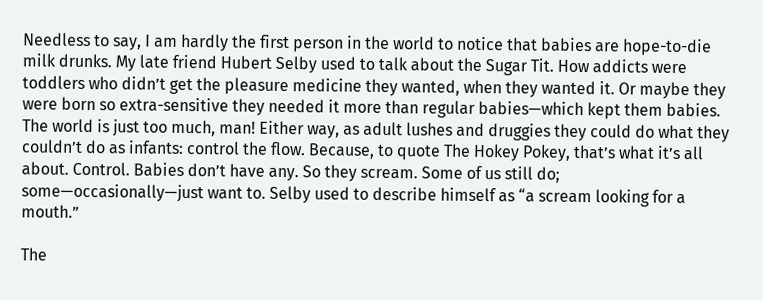Needless to say, I am hardly the first person in the world to notice that babies are hope-to-die milk drunks. My late friend Hubert Selby used to talk about the Sugar Tit. How addicts were toddlers who didn’t get the pleasure medicine they wanted, when they wanted it. Or maybe they were born so extra-sensitive they needed it more than regular babies—which kept them babies. The world is just too much, man! Either way, as adult lushes and druggies they could do what they couldn’t do as infants: control the flow. Because, to quote The Hokey Pokey, that’s what it’s all about. Control. Babies don’t have any. So they scream. Some of us still do; some—occasionally—just want to. Selby used to describe himself as “a scream looking for a mouth.”

The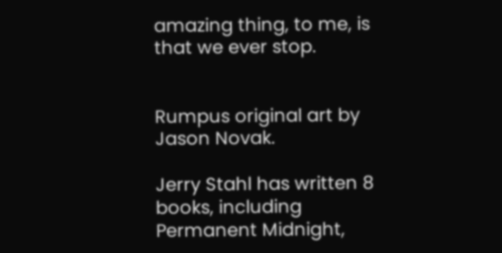amazing thing, to me, is that we ever stop.


Rumpus original art by Jason Novak.

Jerry Stahl has written 8 books, including Permanent Midnight,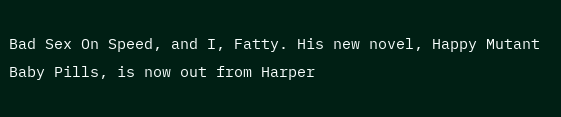Bad Sex On Speed, and I, Fatty. His new novel, Happy Mutant Baby Pills, is now out from Harper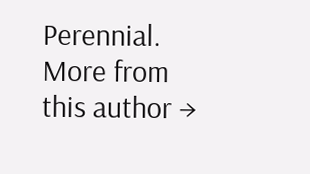Perennial. More from this author →